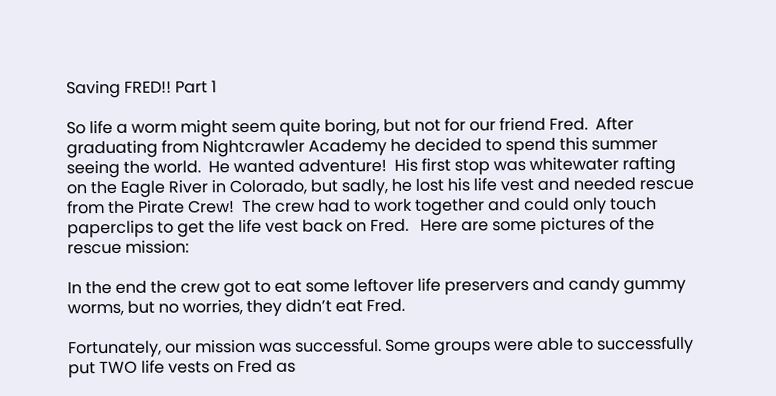Saving FRED!! Part 1

So life a worm might seem quite boring, but not for our friend Fred.  After graduating from Nightcrawler Academy he decided to spend this summer seeing the world.  He wanted adventure!  His first stop was whitewater rafting on the Eagle River in Colorado, but sadly, he lost his life vest and needed rescue from the Pirate Crew!  The crew had to work together and could only touch paperclips to get the life vest back on Fred.   Here are some pictures of the rescue mission:

In the end the crew got to eat some leftover life preservers and candy gummy worms, but no worries, they didn’t eat Fred.

Fortunately, our mission was successful. Some groups were able to successfully put TWO life vests on Fred as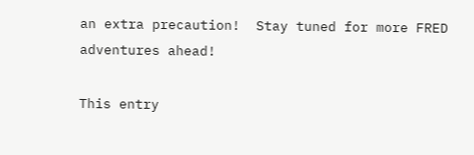an extra precaution!  Stay tuned for more FRED adventures ahead!

This entry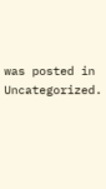was posted in Uncategorized.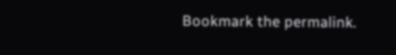Bookmark the permalink.